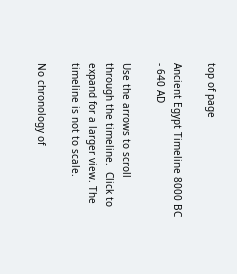top of page

Ancient Egypt Timeline 8000 BC - 640 AD

Use the arrows to scroll through the timeline.  Click to expand for a larger view. The timeline is not to scale.

No chronology of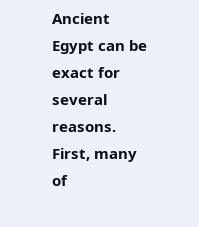Ancient Egypt can be exact for several reasons.  First, many of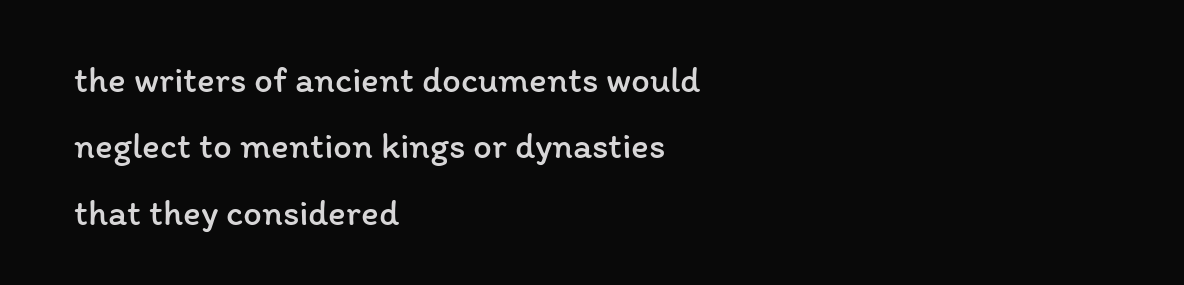the writers of ancient documents would neglect to mention kings or dynasties that they considered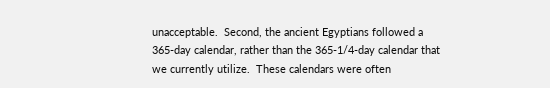unacceptable.  Second, the ancient Egyptians followed a 365-day calendar, rather than the 365-1/4-day calendar that we currently utilize.  These calendars were often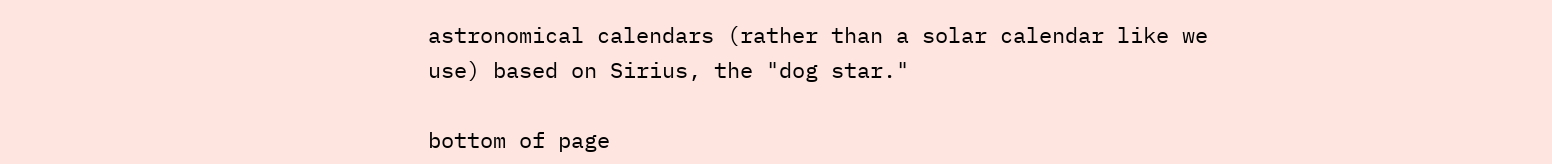astronomical calendars (rather than a solar calendar like we use) based on Sirius, the "dog star."

bottom of page